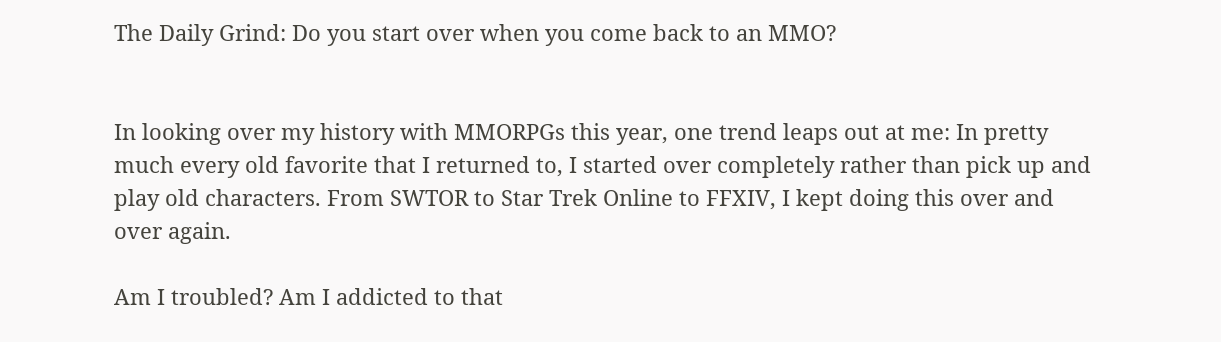The Daily Grind: Do you start over when you come back to an MMO?


In looking over my history with MMORPGs this year, one trend leaps out at me: In pretty much every old favorite that I returned to, I started over completely rather than pick up and play old characters. From SWTOR to Star Trek Online to FFXIV, I kept doing this over and over again.

Am I troubled? Am I addicted to that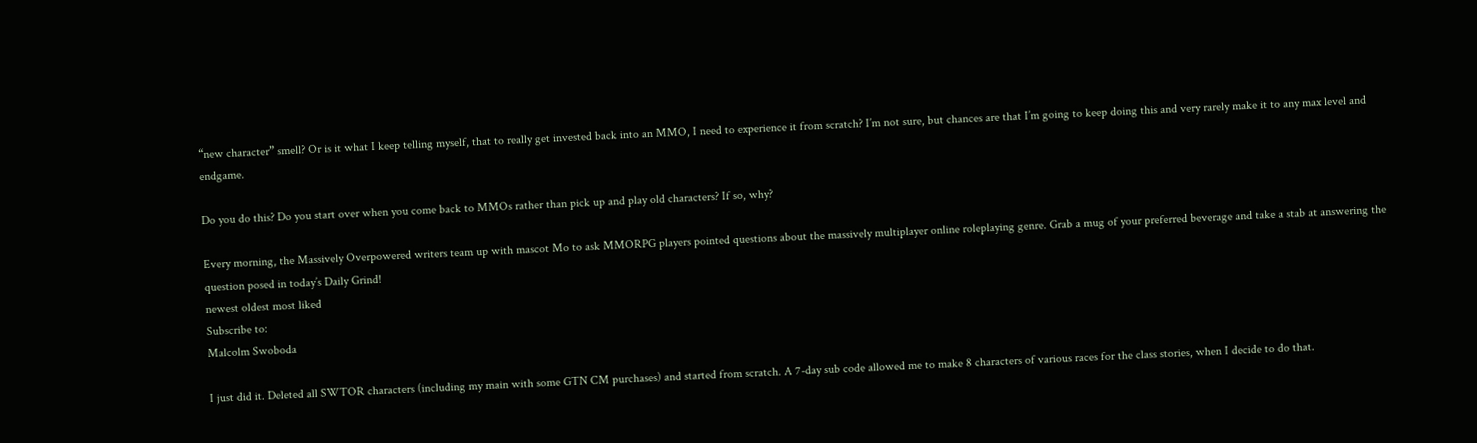“new character” smell? Or is it what I keep telling myself, that to really get invested back into an MMO, I need to experience it from scratch? I’m not sure, but chances are that I’m going to keep doing this and very rarely make it to any max level and endgame.

Do you do this? Do you start over when you come back to MMOs rather than pick up and play old characters? If so, why?

Every morning, the Massively Overpowered writers team up with mascot Mo to ask MMORPG players pointed questions about the massively multiplayer online roleplaying genre. Grab a mug of your preferred beverage and take a stab at answering the question posed in today’s Daily Grind!
newest oldest most liked
Subscribe to:
Malcolm Swoboda

I just did it. Deleted all SWTOR characters (including my main with some GTN CM purchases) and started from scratch. A 7-day sub code allowed me to make 8 characters of various races for the class stories, when I decide to do that.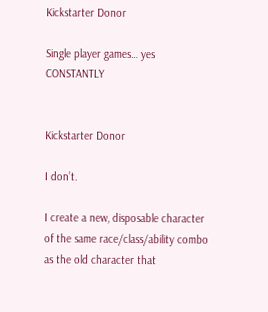Kickstarter Donor

Single player games… yes CONSTANTLY


Kickstarter Donor

I don’t.

I create a new, disposable character of the same race/class/ability combo as the old character that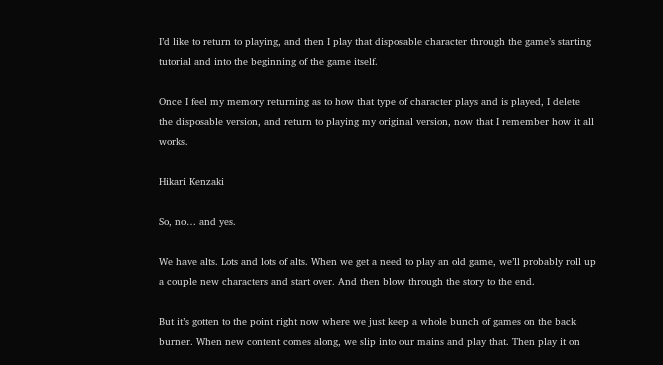I’d like to return to playing, and then I play that disposable character through the game’s starting tutorial and into the beginning of the game itself.

Once I feel my memory returning as to how that type of character plays and is played, I delete the disposable version, and return to playing my original version, now that I remember how it all works.

Hikari Kenzaki

So, no… and yes.

We have alts. Lots and lots of alts. When we get a need to play an old game, we’ll probably roll up a couple new characters and start over. And then blow through the story to the end.

But it’s gotten to the point right now where we just keep a whole bunch of games on the back burner. When new content comes along, we slip into our mains and play that. Then play it on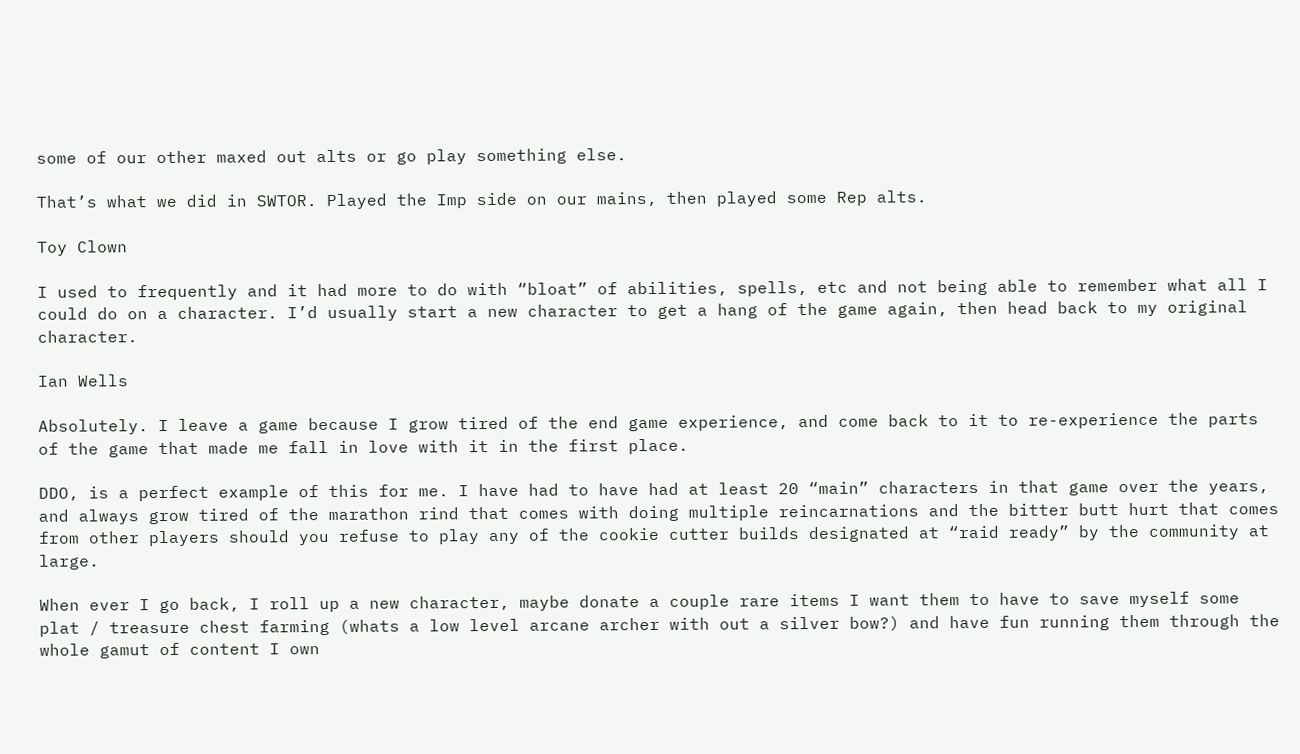some of our other maxed out alts or go play something else.

That’s what we did in SWTOR. Played the Imp side on our mains, then played some Rep alts.

Toy Clown

I used to frequently and it had more to do with “bloat” of abilities, spells, etc and not being able to remember what all I could do on a character. I’d usually start a new character to get a hang of the game again, then head back to my original character.

Ian Wells

Absolutely. I leave a game because I grow tired of the end game experience, and come back to it to re-experience the parts of the game that made me fall in love with it in the first place.

DDO, is a perfect example of this for me. I have had to have had at least 20 “main” characters in that game over the years, and always grow tired of the marathon rind that comes with doing multiple reincarnations and the bitter butt hurt that comes from other players should you refuse to play any of the cookie cutter builds designated at “raid ready” by the community at large.

When ever I go back, I roll up a new character, maybe donate a couple rare items I want them to have to save myself some plat / treasure chest farming (whats a low level arcane archer with out a silver bow?) and have fun running them through the whole gamut of content I own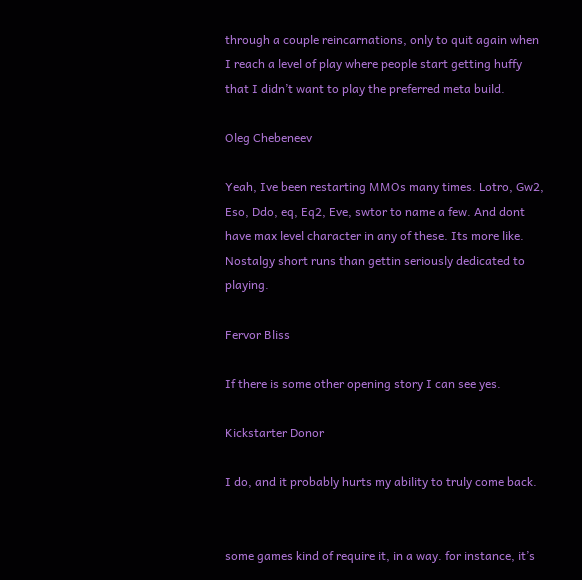through a couple reincarnations, only to quit again when I reach a level of play where people start getting huffy that I didn’t want to play the preferred meta build.

Oleg Chebeneev

Yeah, Ive been restarting MMOs many times. Lotro, Gw2, Eso, Ddo, eq, Eq2, Eve, swtor to name a few. And dont have max level character in any of these. Its more like. Nostalgy short runs than gettin seriously dedicated to playing.

Fervor Bliss

If there is some other opening story I can see yes.

Kickstarter Donor

I do, and it probably hurts my ability to truly come back.


some games kind of require it, in a way. for instance, it’s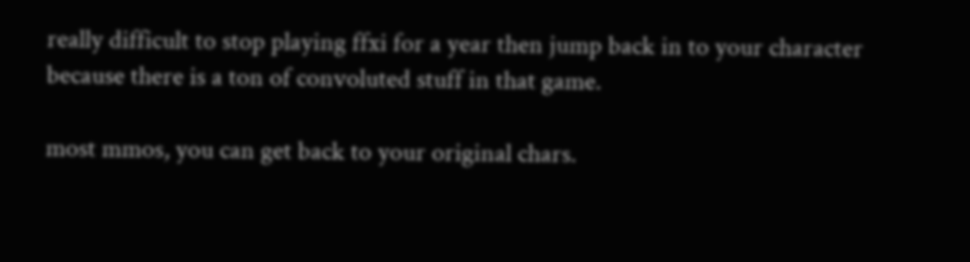really difficult to stop playing ffxi for a year then jump back in to your character because there is a ton of convoluted stuff in that game.

most mmos, you can get back to your original chars.